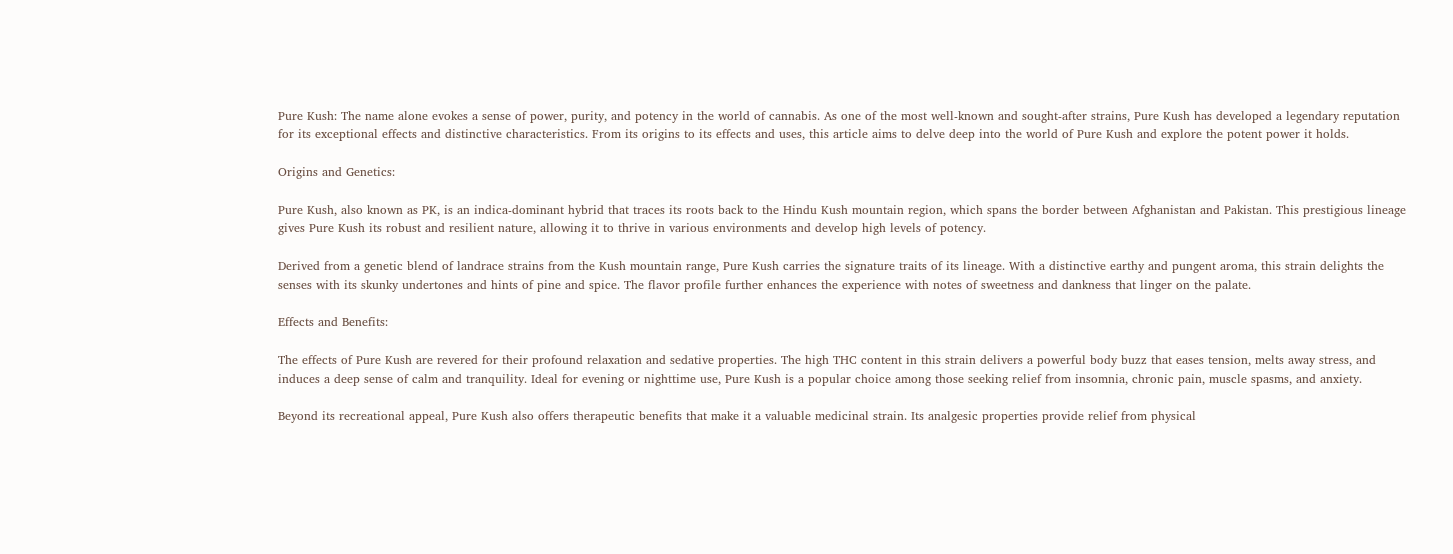Pure Kush: The name alone evokes a sense of power, purity, and potency in the world of cannabis. As one of the most well-known and sought-after strains, Pure Kush has developed a legendary reputation for its exceptional effects and distinctive characteristics. From its origins to its effects and uses, this article aims to delve deep into the world of Pure Kush and explore the potent power it holds.

Origins and Genetics:

Pure Kush, also known as PK, is an indica-dominant hybrid that traces its roots back to the Hindu Kush mountain region, which spans the border between Afghanistan and Pakistan. This prestigious lineage gives Pure Kush its robust and resilient nature, allowing it to thrive in various environments and develop high levels of potency.

Derived from a genetic blend of landrace strains from the Kush mountain range, Pure Kush carries the signature traits of its lineage. With a distinctive earthy and pungent aroma, this strain delights the senses with its skunky undertones and hints of pine and spice. The flavor profile further enhances the experience with notes of sweetness and dankness that linger on the palate.

Effects and Benefits:

The effects of Pure Kush are revered for their profound relaxation and sedative properties. The high THC content in this strain delivers a powerful body buzz that eases tension, melts away stress, and induces a deep sense of calm and tranquility. Ideal for evening or nighttime use, Pure Kush is a popular choice among those seeking relief from insomnia, chronic pain, muscle spasms, and anxiety.

Beyond its recreational appeal, Pure Kush also offers therapeutic benefits that make it a valuable medicinal strain. Its analgesic properties provide relief from physical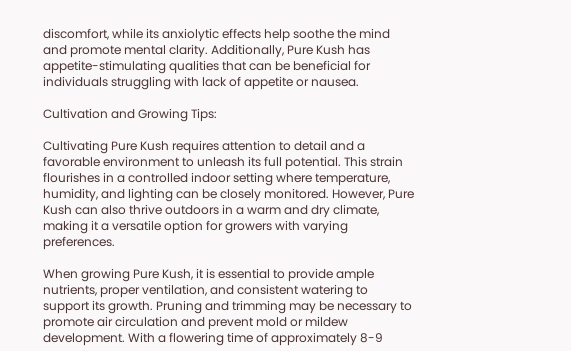discomfort, while its anxiolytic effects help soothe the mind and promote mental clarity. Additionally, Pure Kush has appetite-stimulating qualities that can be beneficial for individuals struggling with lack of appetite or nausea.

Cultivation and Growing Tips:

Cultivating Pure Kush requires attention to detail and a favorable environment to unleash its full potential. This strain flourishes in a controlled indoor setting where temperature, humidity, and lighting can be closely monitored. However, Pure Kush can also thrive outdoors in a warm and dry climate, making it a versatile option for growers with varying preferences.

When growing Pure Kush, it is essential to provide ample nutrients, proper ventilation, and consistent watering to support its growth. Pruning and trimming may be necessary to promote air circulation and prevent mold or mildew development. With a flowering time of approximately 8-9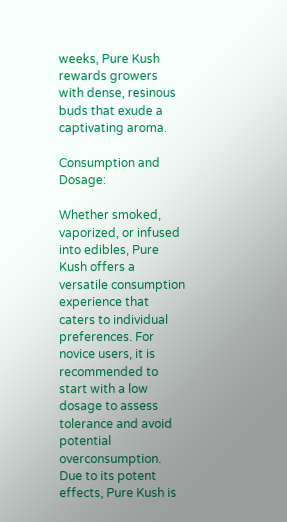weeks, Pure Kush rewards growers with dense, resinous buds that exude a captivating aroma.

Consumption and Dosage:

Whether smoked, vaporized, or infused into edibles, Pure Kush offers a versatile consumption experience that caters to individual preferences. For novice users, it is recommended to start with a low dosage to assess tolerance and avoid potential overconsumption. Due to its potent effects, Pure Kush is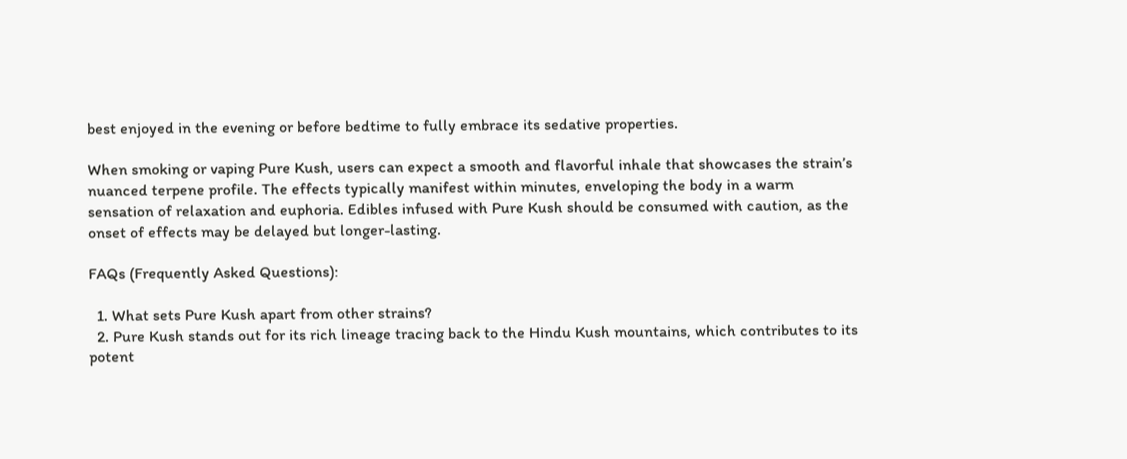best enjoyed in the evening or before bedtime to fully embrace its sedative properties.

When smoking or vaping Pure Kush, users can expect a smooth and flavorful inhale that showcases the strain’s nuanced terpene profile. The effects typically manifest within minutes, enveloping the body in a warm sensation of relaxation and euphoria. Edibles infused with Pure Kush should be consumed with caution, as the onset of effects may be delayed but longer-lasting.

FAQs (Frequently Asked Questions):

  1. What sets Pure Kush apart from other strains?
  2. Pure Kush stands out for its rich lineage tracing back to the Hindu Kush mountains, which contributes to its potent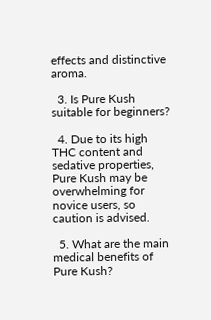effects and distinctive aroma.

  3. Is Pure Kush suitable for beginners?

  4. Due to its high THC content and sedative properties, Pure Kush may be overwhelming for novice users, so caution is advised.

  5. What are the main medical benefits of Pure Kush?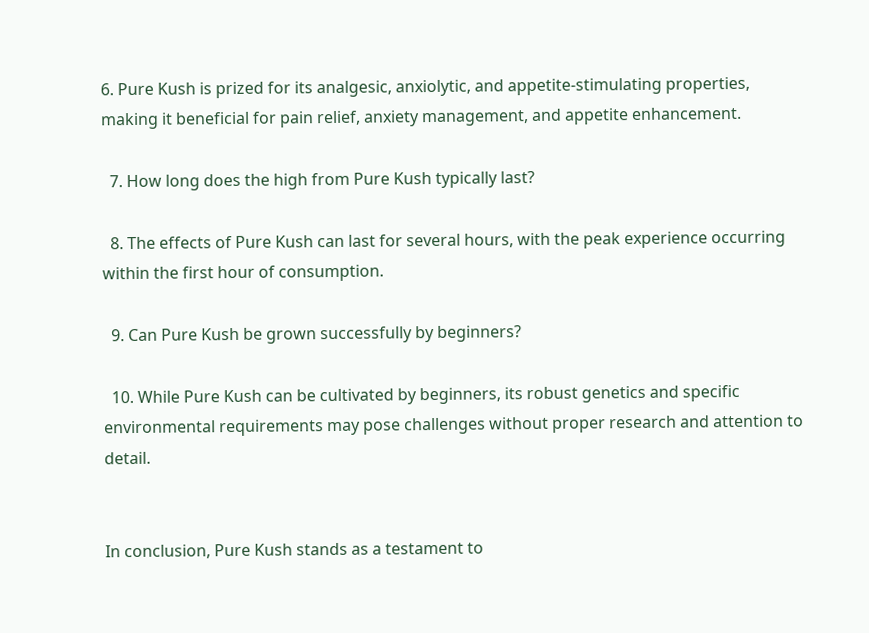6. Pure Kush is prized for its analgesic, anxiolytic, and appetite-stimulating properties, making it beneficial for pain relief, anxiety management, and appetite enhancement.

  7. How long does the high from Pure Kush typically last?

  8. The effects of Pure Kush can last for several hours, with the peak experience occurring within the first hour of consumption.

  9. Can Pure Kush be grown successfully by beginners?

  10. While Pure Kush can be cultivated by beginners, its robust genetics and specific environmental requirements may pose challenges without proper research and attention to detail.


In conclusion, Pure Kush stands as a testament to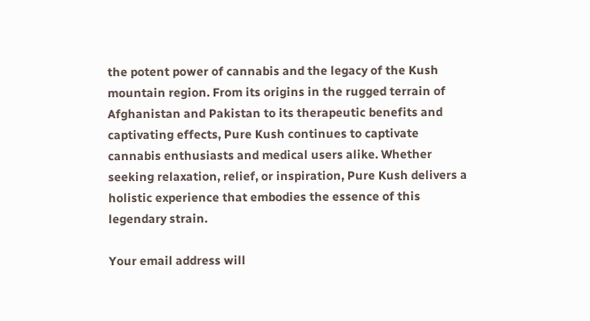the potent power of cannabis and the legacy of the Kush mountain region. From its origins in the rugged terrain of Afghanistan and Pakistan to its therapeutic benefits and captivating effects, Pure Kush continues to captivate cannabis enthusiasts and medical users alike. Whether seeking relaxation, relief, or inspiration, Pure Kush delivers a holistic experience that embodies the essence of this legendary strain.

Your email address will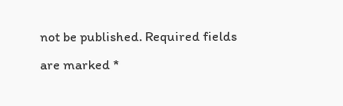not be published. Required fields are marked *